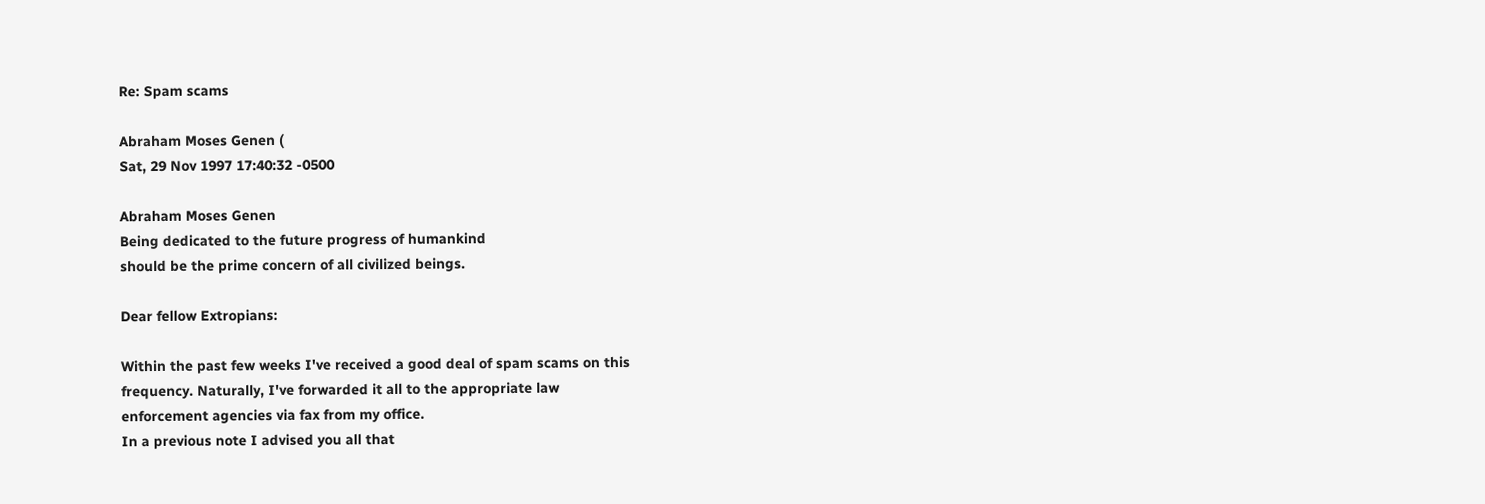Re: Spam scams

Abraham Moses Genen (
Sat, 29 Nov 1997 17:40:32 -0500

Abraham Moses Genen
Being dedicated to the future progress of humankind
should be the prime concern of all civilized beings.

Dear fellow Extropians:

Within the past few weeks I've received a good deal of spam scams on this
frequency. Naturally, I've forwarded it all to the appropriate law
enforcement agencies via fax from my office.
In a previous note I advised you all that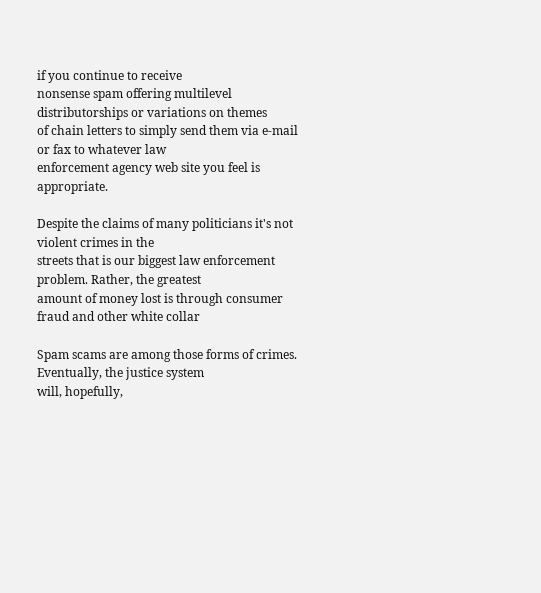if you continue to receive
nonsense spam offering multilevel distributorships or variations on themes
of chain letters to simply send them via e-mail or fax to whatever law
enforcement agency web site you feel is appropriate.

Despite the claims of many politicians it's not violent crimes in the
streets that is our biggest law enforcement problem. Rather, the greatest
amount of money lost is through consumer fraud and other white collar

Spam scams are among those forms of crimes. Eventually, the justice system
will, hopefully,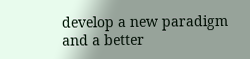develop a new paradigm and a better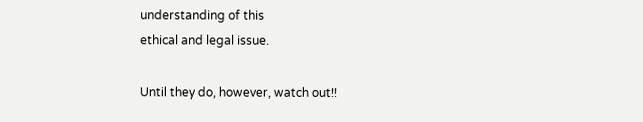understanding of this
ethical and legal issue.

Until they do, however, watch out!!